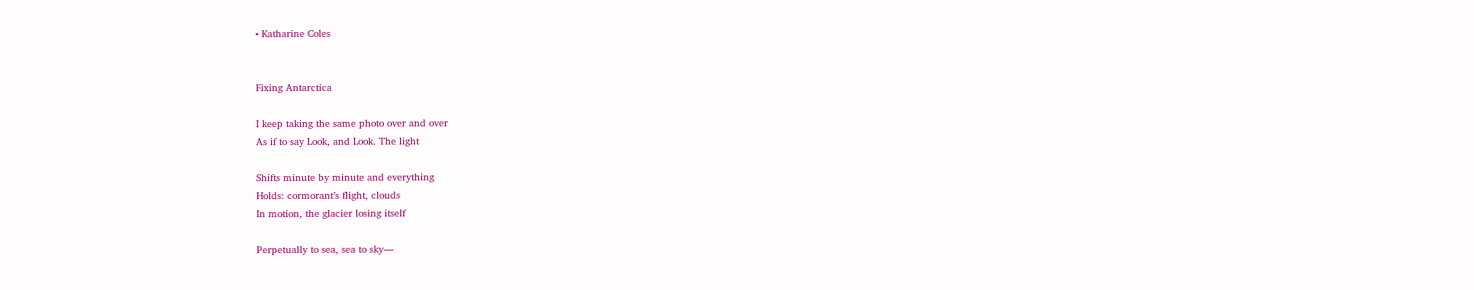• Katharine Coles


Fixing Antarctica

I keep taking the same photo over and over
As if to say Look, and Look. The light

Shifts minute by minute and everything
Holds: cormorant’s flight, clouds
In motion, the glacier losing itself

Perpetually to sea, sea to sky—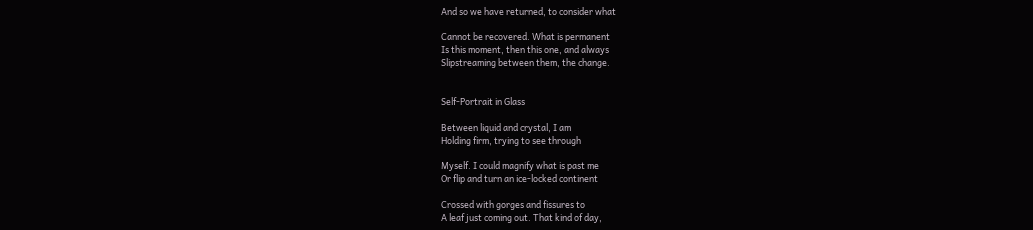And so we have returned, to consider what

Cannot be recovered. What is permanent
Is this moment, then this one, and always
Slipstreaming between them, the change.


Self-Portrait in Glass

Between liquid and crystal, I am
Holding firm, trying to see through

Myself. I could magnify what is past me
Or flip and turn an ice-locked continent

Crossed with gorges and fissures to
A leaf just coming out. That kind of day,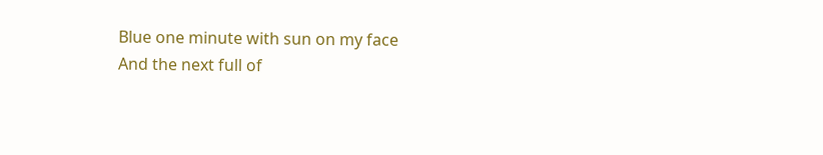Blue one minute with sun on my face
And the next full of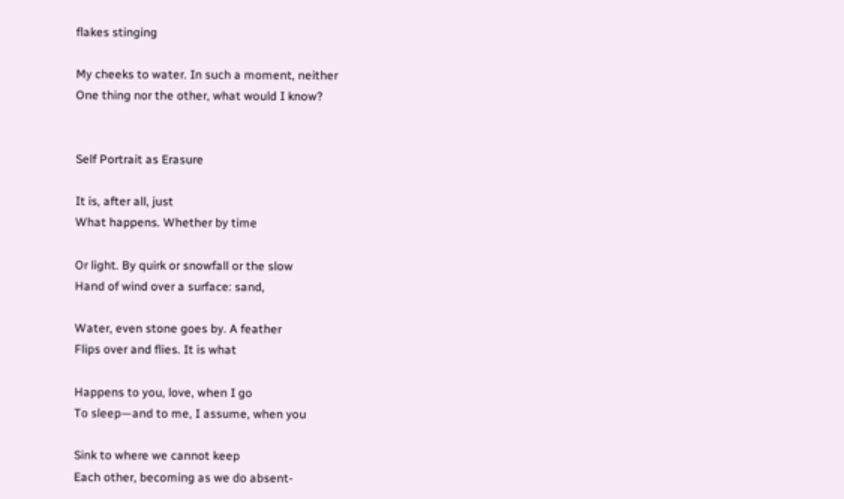flakes stinging

My cheeks to water. In such a moment, neither
One thing nor the other, what would I know?


Self Portrait as Erasure

It is, after all, just
What happens. Whether by time

Or light. By quirk or snowfall or the slow
Hand of wind over a surface: sand,

Water, even stone goes by. A feather
Flips over and flies. It is what

Happens to you, love, when I go
To sleep—and to me, I assume, when you

Sink to where we cannot keep
Each other, becoming as we do absent-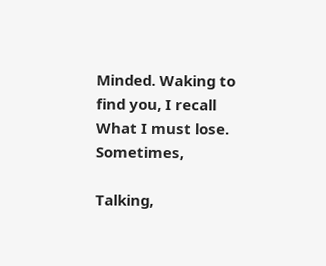Minded. Waking to find you, I recall
What I must lose. Sometimes,

Talking,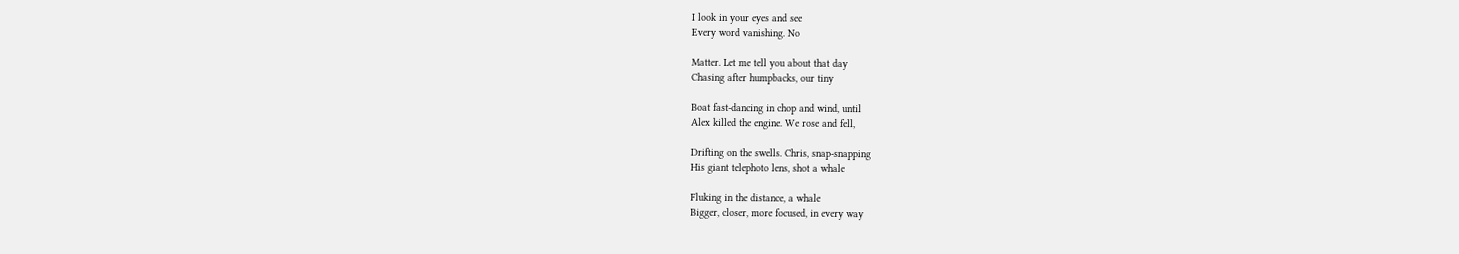I look in your eyes and see
Every word vanishing. No

Matter. Let me tell you about that day
Chasing after humpbacks, our tiny

Boat fast-dancing in chop and wind, until
Alex killed the engine. We rose and fell,

Drifting on the swells. Chris, snap-snapping
His giant telephoto lens, shot a whale

Fluking in the distance, a whale
Bigger, closer, more focused, in every way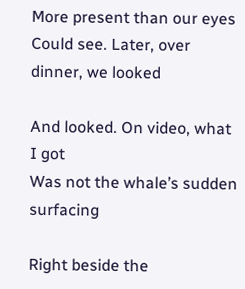More present than our eyes
Could see. Later, over dinner, we looked

And looked. On video, what I got
Was not the whale’s sudden surfacing

Right beside the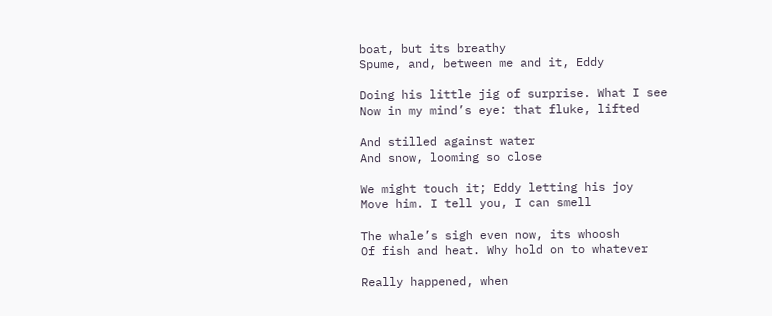boat, but its breathy
Spume, and, between me and it, Eddy

Doing his little jig of surprise. What I see
Now in my mind’s eye: that fluke, lifted

And stilled against water
And snow, looming so close

We might touch it; Eddy letting his joy
Move him. I tell you, I can smell

The whale’s sigh even now, its whoosh
Of fish and heat. Why hold on to whatever

Really happened, when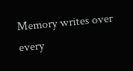Memory writes over every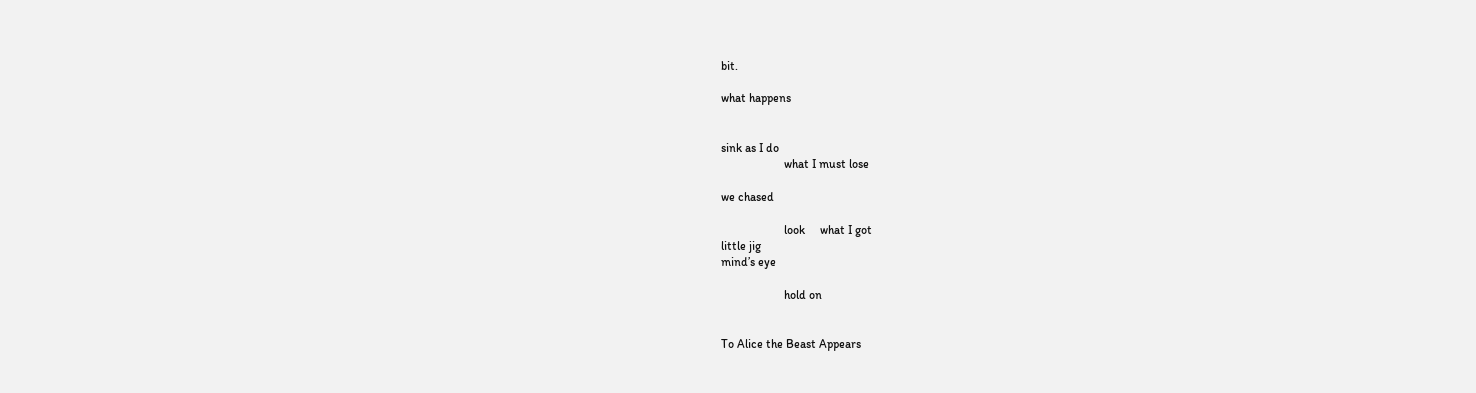bit.

what happens


sink as I do
                     what I must lose

we chased

                     look     what I got
little jig
mind’s eye

                     hold on


To Alice the Beast Appears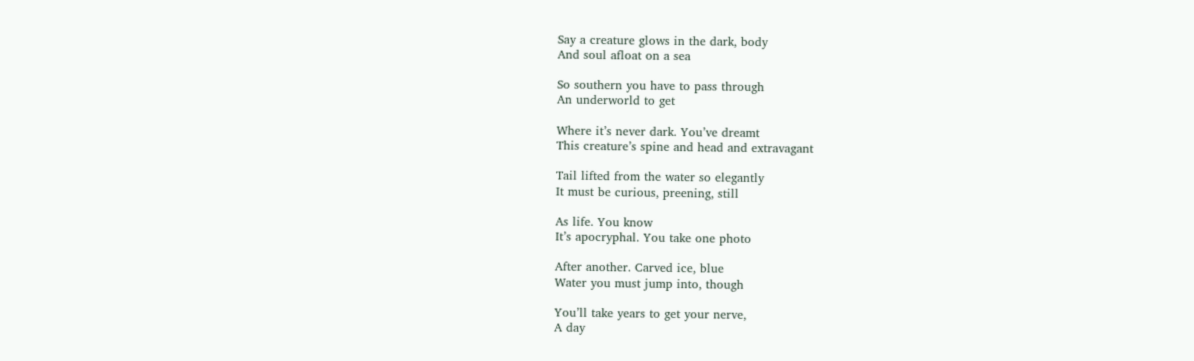Say a creature glows in the dark, body
And soul afloat on a sea

So southern you have to pass through
An underworld to get

Where it’s never dark. You’ve dreamt
This creature’s spine and head and extravagant

Tail lifted from the water so elegantly
It must be curious, preening, still

As life. You know
It’s apocryphal. You take one photo

After another. Carved ice, blue
Water you must jump into, though

You’ll take years to get your nerve,
A day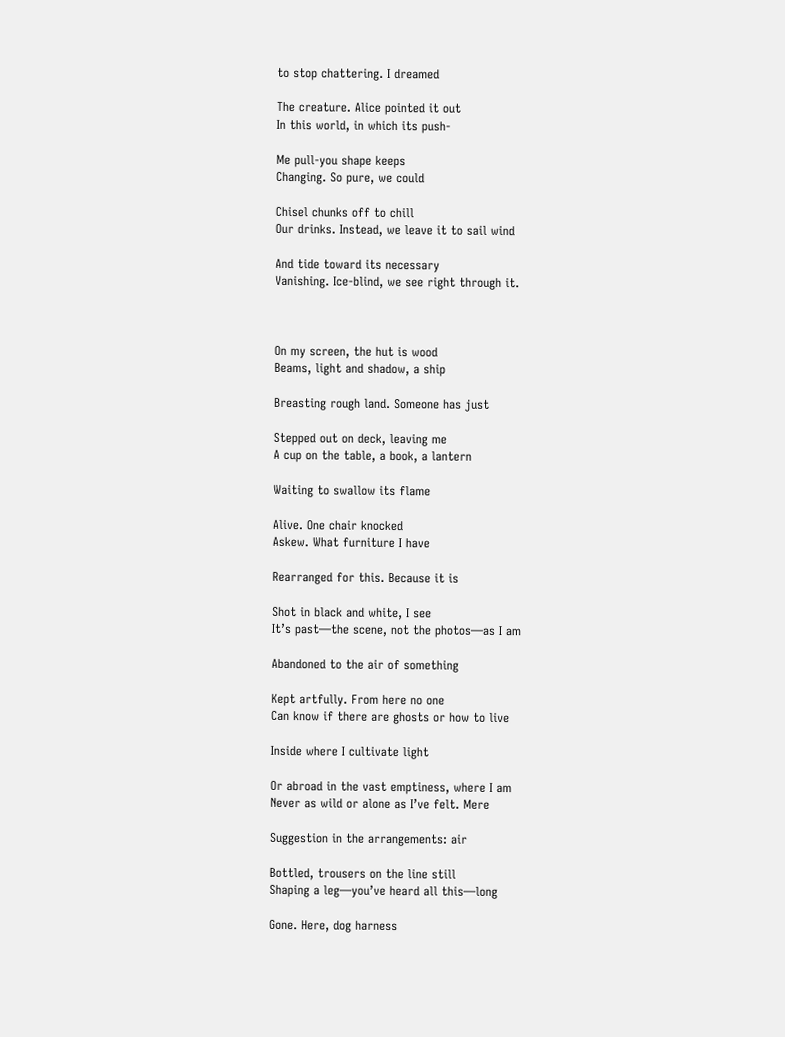to stop chattering. I dreamed

The creature. Alice pointed it out
In this world, in which its push-

Me pull-you shape keeps
Changing. So pure, we could

Chisel chunks off to chill
Our drinks. Instead, we leave it to sail wind

And tide toward its necessary
Vanishing. Ice-blind, we see right through it.



On my screen, the hut is wood
Beams, light and shadow, a ship

Breasting rough land. Someone has just

Stepped out on deck, leaving me
A cup on the table, a book, a lantern

Waiting to swallow its flame

Alive. One chair knocked
Askew. What furniture I have

Rearranged for this. Because it is

Shot in black and white, I see
It’s past—the scene, not the photos—as I am

Abandoned to the air of something

Kept artfully. From here no one
Can know if there are ghosts or how to live

Inside where I cultivate light

Or abroad in the vast emptiness, where I am
Never as wild or alone as I’ve felt. Mere

Suggestion in the arrangements: air

Bottled, trousers on the line still
Shaping a leg—you’ve heard all this—long

Gone. Here, dog harness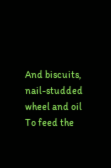And biscuits, nail-studded wheel and oil
To feed the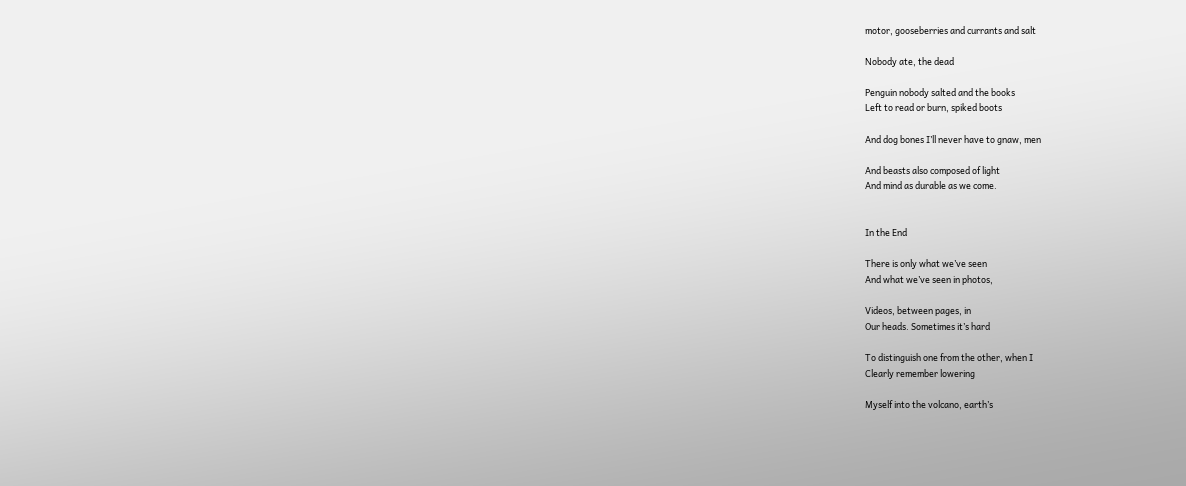motor, gooseberries and currants and salt

Nobody ate, the dead

Penguin nobody salted and the books
Left to read or burn, spiked boots

And dog bones I’ll never have to gnaw, men

And beasts also composed of light
And mind as durable as we come.


In the End

There is only what we’ve seen
And what we’ve seen in photos,

Videos, between pages, in
Our heads. Sometimes it’s hard

To distinguish one from the other, when I
Clearly remember lowering

Myself into the volcano, earth’s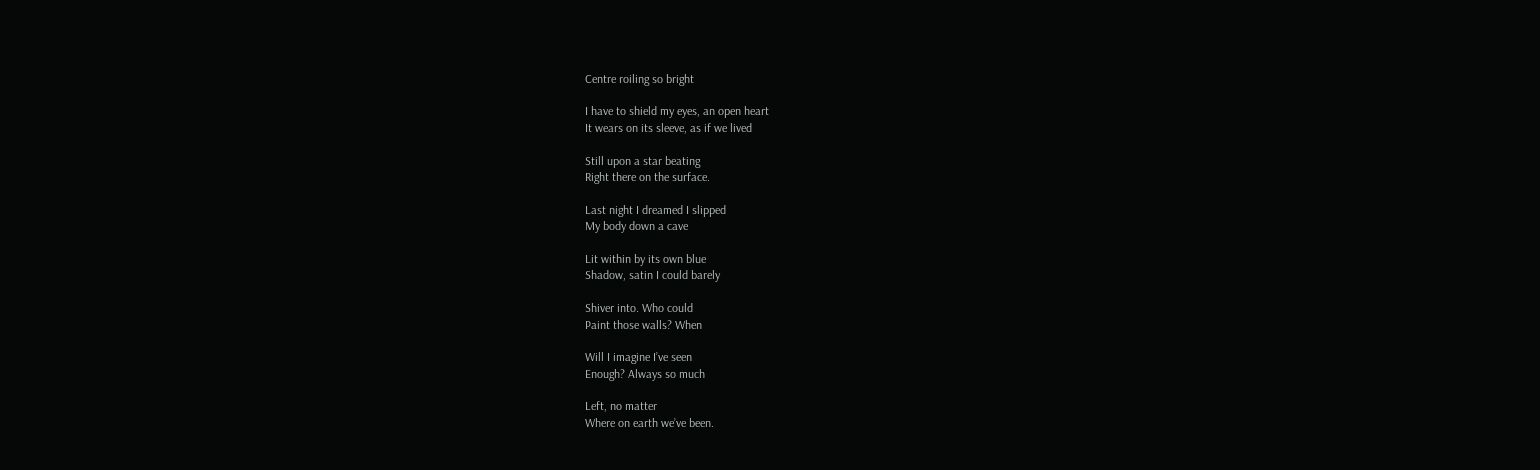Centre roiling so bright

I have to shield my eyes, an open heart
It wears on its sleeve, as if we lived

Still upon a star beating
Right there on the surface.

Last night I dreamed I slipped
My body down a cave

Lit within by its own blue
Shadow, satin I could barely

Shiver into. Who could
Paint those walls? When

Will I imagine I’ve seen
Enough? Always so much

Left, no matter
Where on earth we’ve been.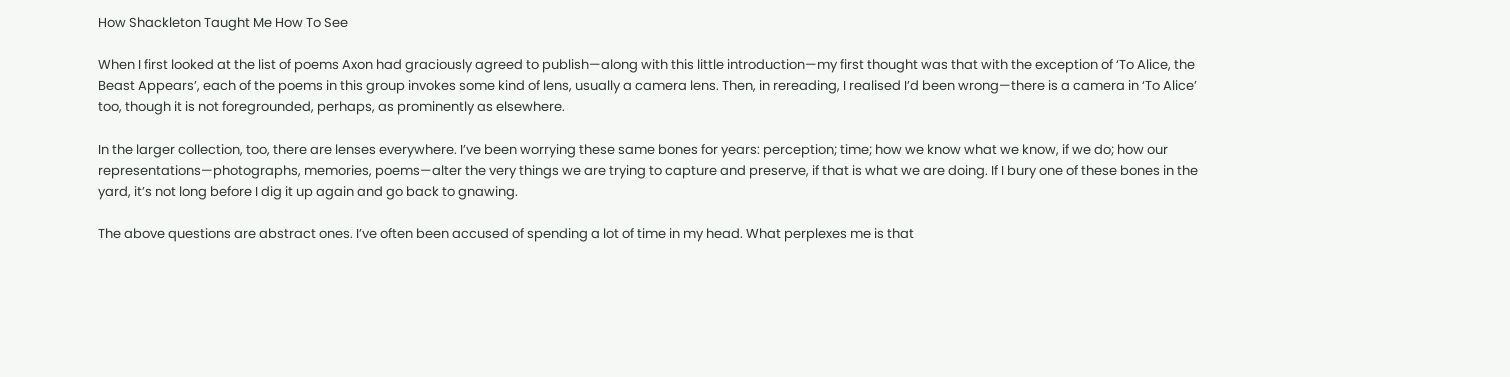How Shackleton Taught Me How To See

When I first looked at the list of poems Axon had graciously agreed to publish—along with this little introduction—my first thought was that with the exception of ‘To Alice, the Beast Appears’, each of the poems in this group invokes some kind of lens, usually a camera lens. Then, in rereading, I realised I’d been wrong—there is a camera in ‘To Alice’ too, though it is not foregrounded, perhaps, as prominently as elsewhere.

In the larger collection, too, there are lenses everywhere. I’ve been worrying these same bones for years: perception; time; how we know what we know, if we do; how our representations—photographs, memories, poems—alter the very things we are trying to capture and preserve, if that is what we are doing. If I bury one of these bones in the yard, it’s not long before I dig it up again and go back to gnawing.

The above questions are abstract ones. I’ve often been accused of spending a lot of time in my head. What perplexes me is that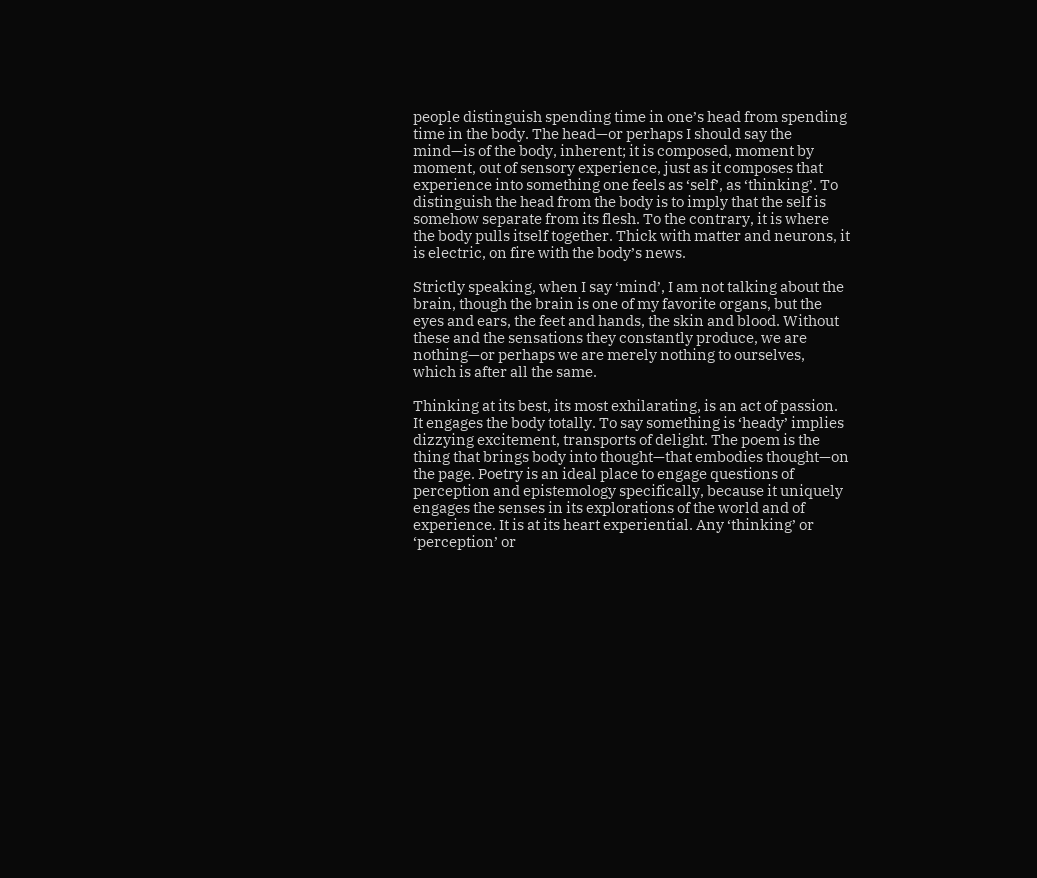people distinguish spending time in one’s head from spending time in the body. The head—or perhaps I should say the mind—is of the body, inherent; it is composed, moment by moment, out of sensory experience, just as it composes that experience into something one feels as ‘self’, as ‘thinking’. To distinguish the head from the body is to imply that the self is somehow separate from its flesh. To the contrary, it is where the body pulls itself together. Thick with matter and neurons, it is electric, on fire with the body’s news.

Strictly speaking, when I say ‘mind’, I am not talking about the brain, though the brain is one of my favorite organs, but the eyes and ears, the feet and hands, the skin and blood. Without these and the sensations they constantly produce, we are nothing—or perhaps we are merely nothing to ourselves, which is after all the same.

Thinking at its best, its most exhilarating, is an act of passion. It engages the body totally. To say something is ‘heady’ implies dizzying excitement, transports of delight. The poem is the thing that brings body into thought—that embodies thought—on the page. Poetry is an ideal place to engage questions of perception and epistemology specifically, because it uniquely engages the senses in its explorations of the world and of experience. It is at its heart experiential. Any ‘thinking’ or ‘perception’ or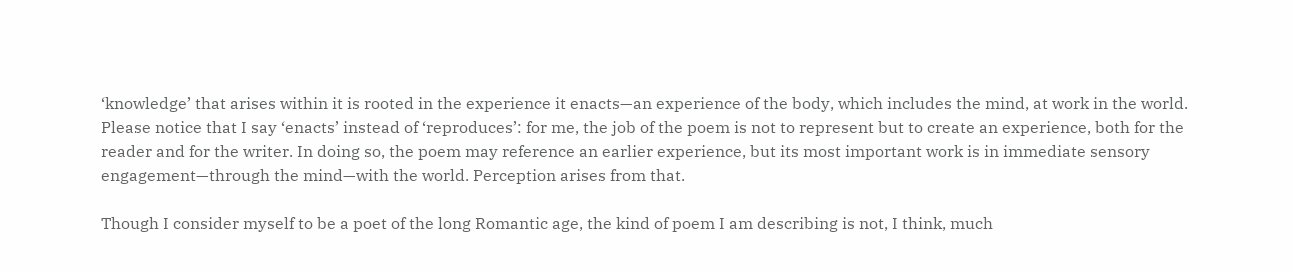‘knowledge’ that arises within it is rooted in the experience it enacts—an experience of the body, which includes the mind, at work in the world. Please notice that I say ‘enacts’ instead of ‘reproduces’: for me, the job of the poem is not to represent but to create an experience, both for the reader and for the writer. In doing so, the poem may reference an earlier experience, but its most important work is in immediate sensory engagement—through the mind—with the world. Perception arises from that.

Though I consider myself to be a poet of the long Romantic age, the kind of poem I am describing is not, I think, much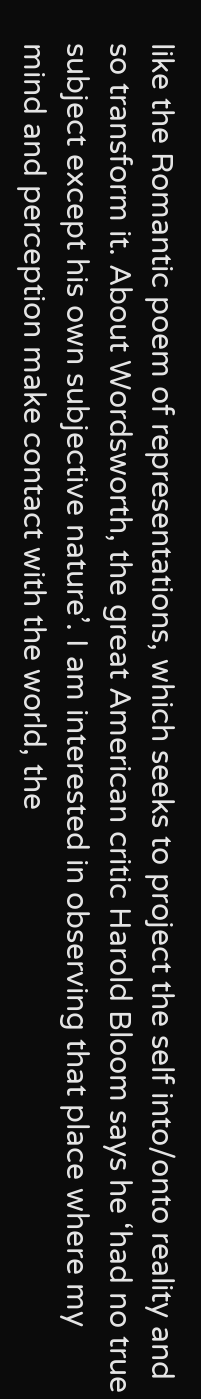like the Romantic poem of representations, which seeks to project the self into/onto reality and so transform it. About Wordsworth, the great American critic Harold Bloom says he ‘had no true subject except his own subjective nature’. I am interested in observing that place where my mind and perception make contact with the world, the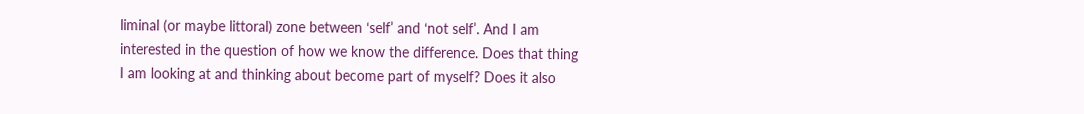liminal (or maybe littoral) zone between ‘self’ and ‘not self’. And I am interested in the question of how we know the difference. Does that thing I am looking at and thinking about become part of myself? Does it also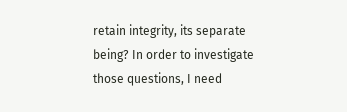retain integrity, its separate being? In order to investigate those questions, I need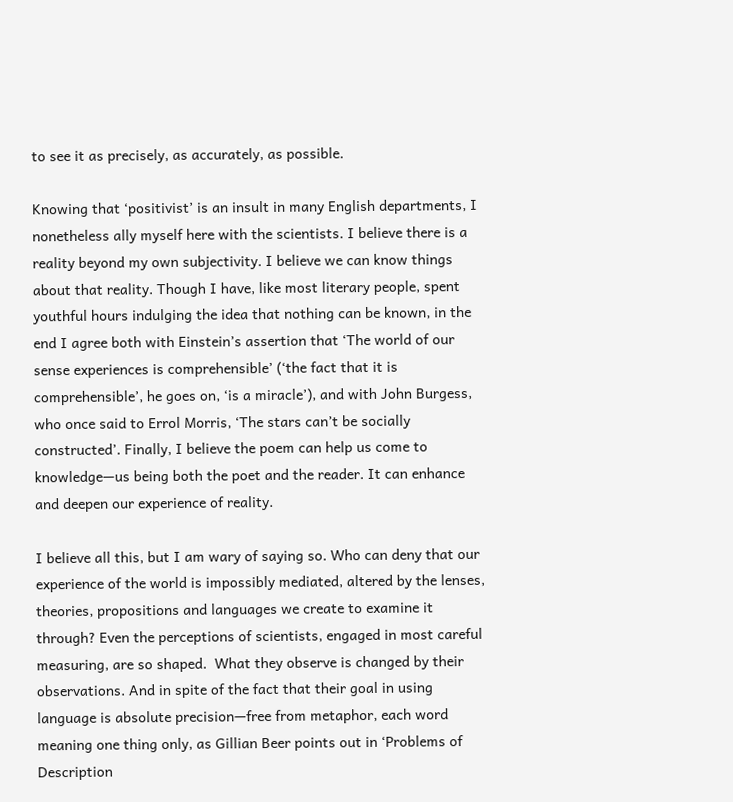to see it as precisely, as accurately, as possible.

Knowing that ‘positivist’ is an insult in many English departments, I nonetheless ally myself here with the scientists. I believe there is a reality beyond my own subjectivity. I believe we can know things about that reality. Though I have, like most literary people, spent youthful hours indulging the idea that nothing can be known, in the end I agree both with Einstein’s assertion that ‘The world of our sense experiences is comprehensible’ (‘the fact that it is comprehensible’, he goes on, ‘is a miracle’), and with John Burgess, who once said to Errol Morris, ‘The stars can’t be socially constructed’. Finally, I believe the poem can help us come to knowledge—us being both the poet and the reader. It can enhance and deepen our experience of reality.

I believe all this, but I am wary of saying so. Who can deny that our experience of the world is impossibly mediated, altered by the lenses, theories, propositions and languages we create to examine it through? Even the perceptions of scientists, engaged in most careful measuring, are so shaped.  What they observe is changed by their observations. And in spite of the fact that their goal in using language is absolute precision—free from metaphor, each word meaning one thing only, as Gillian Beer points out in ‘Problems of Description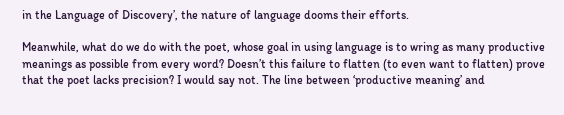in the Language of Discovery’, the nature of language dooms their efforts.

Meanwhile, what do we do with the poet, whose goal in using language is to wring as many productive meanings as possible from every word? Doesn’t this failure to flatten (to even want to flatten) prove that the poet lacks precision? I would say not. The line between ‘productive meaning’ and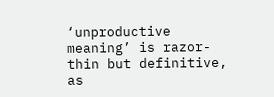‘unproductive meaning’ is razor-thin but definitive, as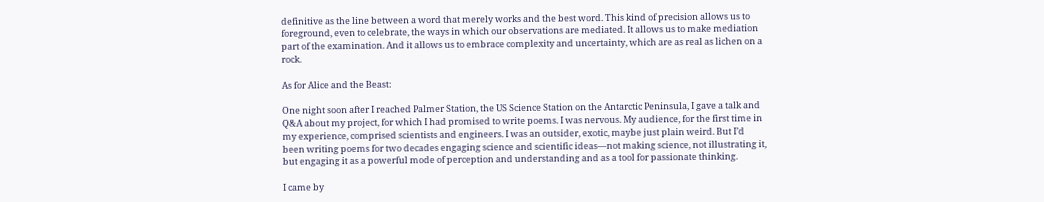definitive as the line between a word that merely works and the best word. This kind of precision allows us to foreground, even to celebrate, the ways in which our observations are mediated. It allows us to make mediation part of the examination. And it allows us to embrace complexity and uncertainty, which are as real as lichen on a rock.

As for Alice and the Beast:

One night soon after I reached Palmer Station, the US Science Station on the Antarctic Peninsula, I gave a talk and Q&A about my project, for which I had promised to write poems. I was nervous. My audience, for the first time in my experience, comprised scientists and engineers. I was an outsider, exotic, maybe just plain weird. But I’d been writing poems for two decades engaging science and scientific ideas—not making science, not illustrating it, but engaging it as a powerful mode of perception and understanding and as a tool for passionate thinking.

I came by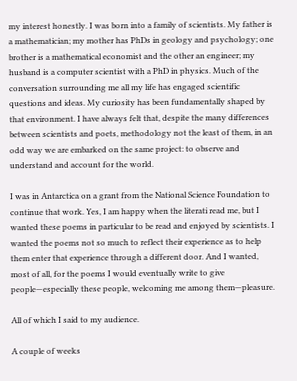my interest honestly. I was born into a family of scientists. My father is a mathematician; my mother has PhDs in geology and psychology; one brother is a mathematical economist and the other an engineer; my husband is a computer scientist with a PhD in physics. Much of the conversation surrounding me all my life has engaged scientific questions and ideas. My curiosity has been fundamentally shaped by that environment. I have always felt that, despite the many differences between scientists and poets, methodology not the least of them, in an odd way we are embarked on the same project: to observe and understand and account for the world.

I was in Antarctica on a grant from the National Science Foundation to continue that work. Yes, I am happy when the literati read me, but I wanted these poems in particular to be read and enjoyed by scientists. I wanted the poems not so much to reflect their experience as to help them enter that experience through a different door. And I wanted, most of all, for the poems I would eventually write to give people—especially these people, welcoming me among them—pleasure.

All of which I said to my audience.

A couple of weeks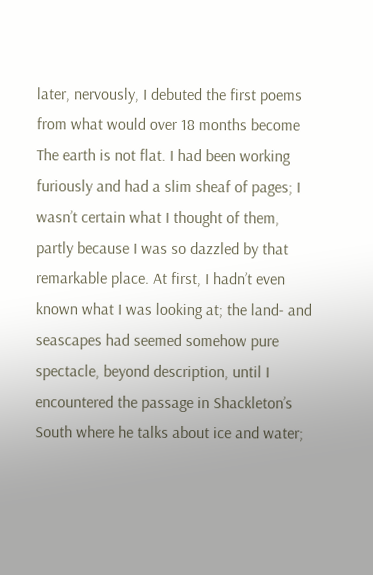later, nervously, I debuted the first poems from what would over 18 months become The earth is not flat. I had been working furiously and had a slim sheaf of pages; I wasn’t certain what I thought of them, partly because I was so dazzled by that remarkable place. At first, I hadn’t even known what I was looking at; the land- and seascapes had seemed somehow pure spectacle, beyond description, until I encountered the passage in Shackleton’s South where he talks about ice and water;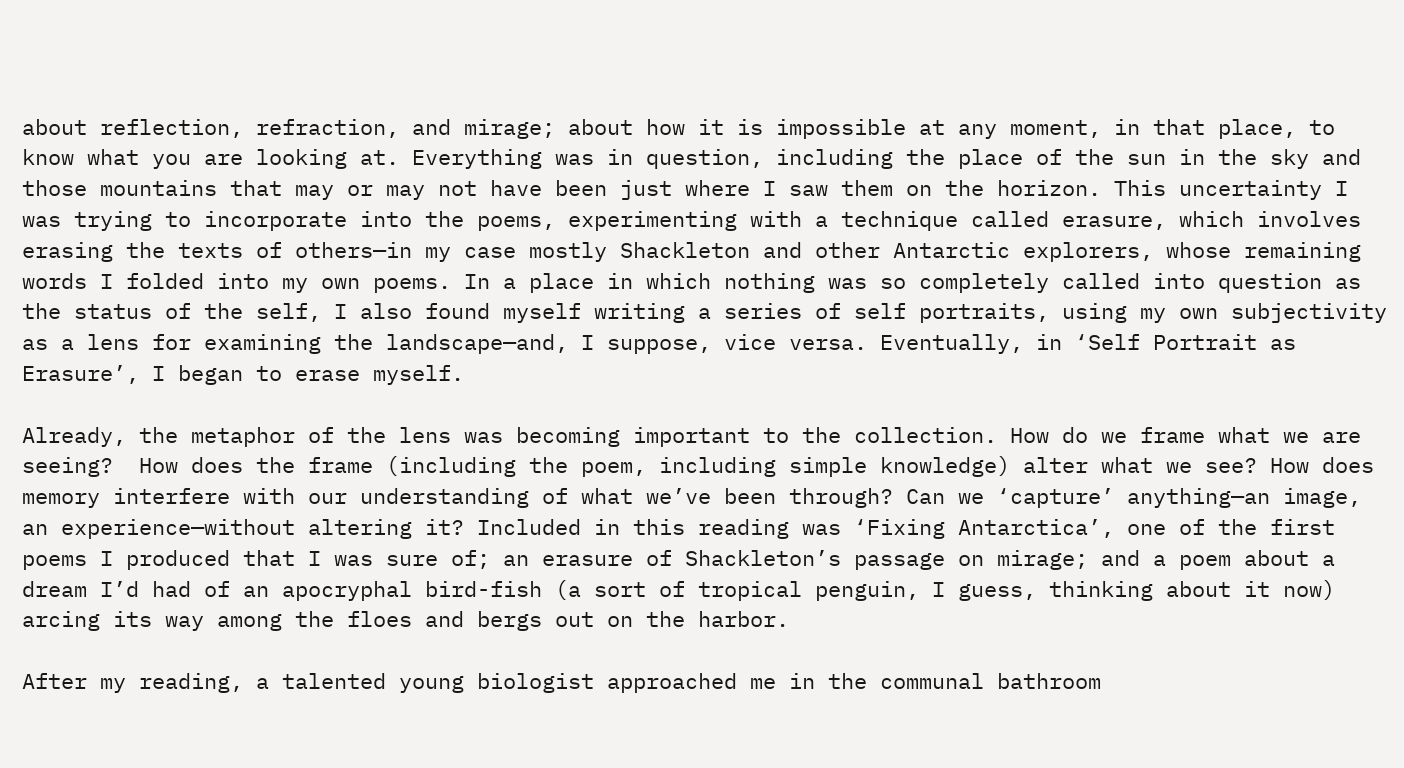about reflection, refraction, and mirage; about how it is impossible at any moment, in that place, to know what you are looking at. Everything was in question, including the place of the sun in the sky and those mountains that may or may not have been just where I saw them on the horizon. This uncertainty I was trying to incorporate into the poems, experimenting with a technique called erasure, which involves erasing the texts of others—in my case mostly Shackleton and other Antarctic explorers, whose remaining words I folded into my own poems. In a place in which nothing was so completely called into question as the status of the self, I also found myself writing a series of self portraits, using my own subjectivity as a lens for examining the landscape—and, I suppose, vice versa. Eventually, in ‘Self Portrait as Erasure’, I began to erase myself.

Already, the metaphor of the lens was becoming important to the collection. How do we frame what we are seeing?  How does the frame (including the poem, including simple knowledge) alter what we see? How does memory interfere with our understanding of what we’ve been through? Can we ‘capture’ anything—an image, an experience—without altering it? Included in this reading was ‘Fixing Antarctica’, one of the first poems I produced that I was sure of; an erasure of Shackleton’s passage on mirage; and a poem about a dream I’d had of an apocryphal bird-fish (a sort of tropical penguin, I guess, thinking about it now) arcing its way among the floes and bergs out on the harbor.

After my reading, a talented young biologist approached me in the communal bathroom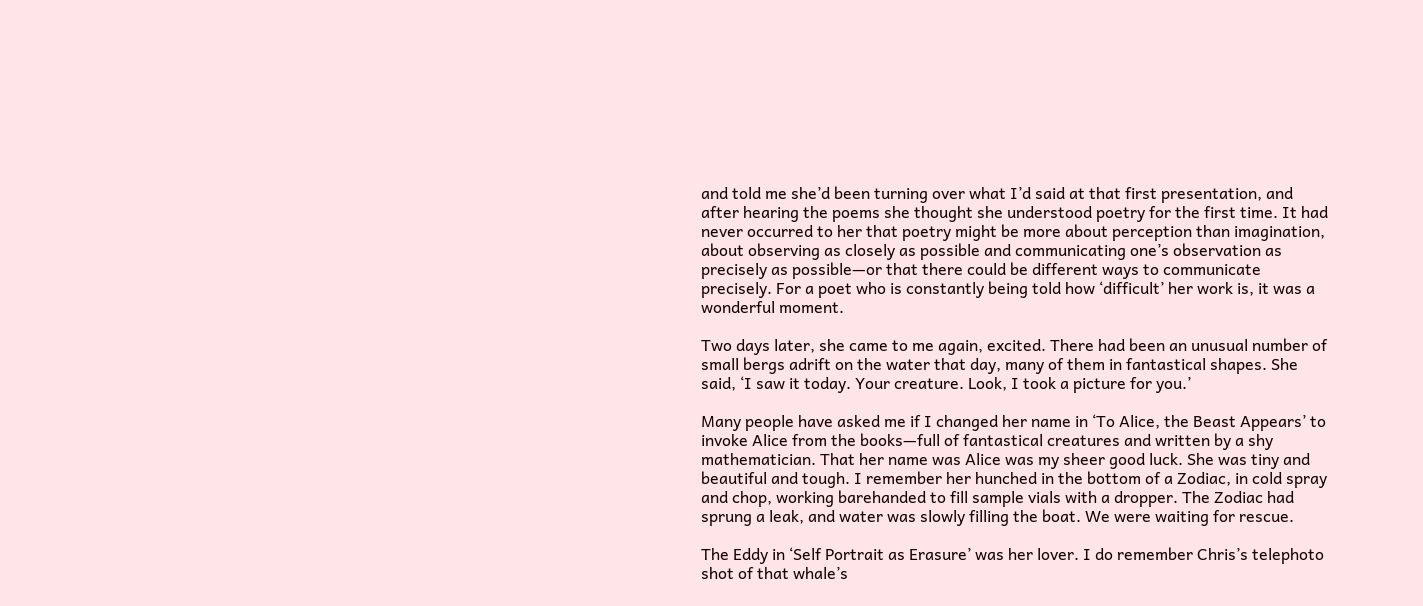and told me she’d been turning over what I’d said at that first presentation, and after hearing the poems she thought she understood poetry for the first time. It had never occurred to her that poetry might be more about perception than imagination, about observing as closely as possible and communicating one’s observation as precisely as possible—or that there could be different ways to communicate precisely. For a poet who is constantly being told how ‘difficult’ her work is, it was a wonderful moment.

Two days later, she came to me again, excited. There had been an unusual number of small bergs adrift on the water that day, many of them in fantastical shapes. She said, ‘I saw it today. Your creature. Look, I took a picture for you.’

Many people have asked me if I changed her name in ‘To Alice, the Beast Appears’ to invoke Alice from the books—full of fantastical creatures and written by a shy mathematician. That her name was Alice was my sheer good luck. She was tiny and beautiful and tough. I remember her hunched in the bottom of a Zodiac, in cold spray and chop, working barehanded to fill sample vials with a dropper. The Zodiac had sprung a leak, and water was slowly filling the boat. We were waiting for rescue.

The Eddy in ‘Self Portrait as Erasure’ was her lover. I do remember Chris’s telephoto shot of that whale’s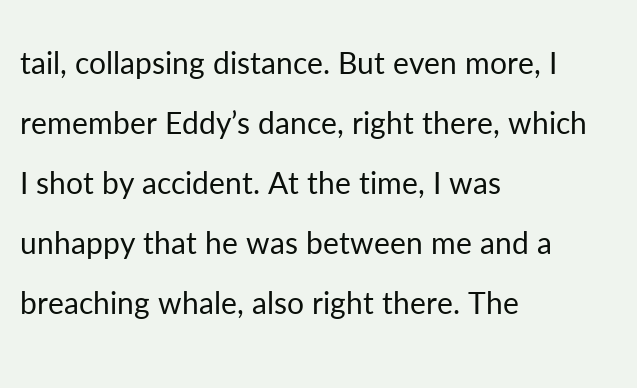tail, collapsing distance. But even more, I remember Eddy’s dance, right there, which I shot by accident. At the time, I was unhappy that he was between me and a breaching whale, also right there. The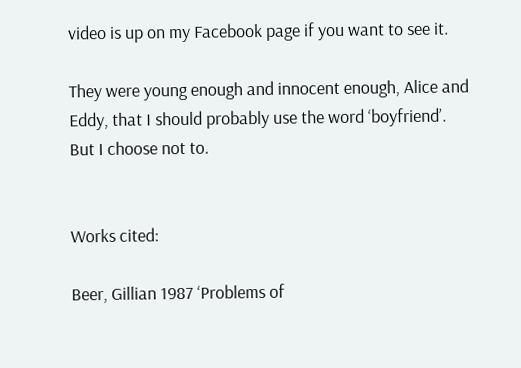video is up on my Facebook page if you want to see it.

They were young enough and innocent enough, Alice and Eddy, that I should probably use the word ‘boyfriend’. But I choose not to.


Works cited:

Beer, Gillian 1987 ‘Problems of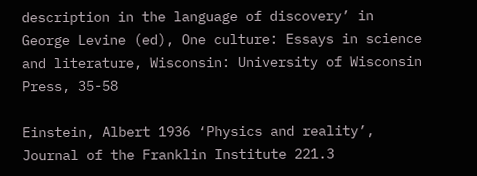description in the language of discovery’ in George Levine (ed), One culture: Essays in science and literature, Wisconsin: University of Wisconsin Press, 35-58

Einstein, Albert 1936 ‘Physics and reality’, Journal of the Franklin Institute 221.3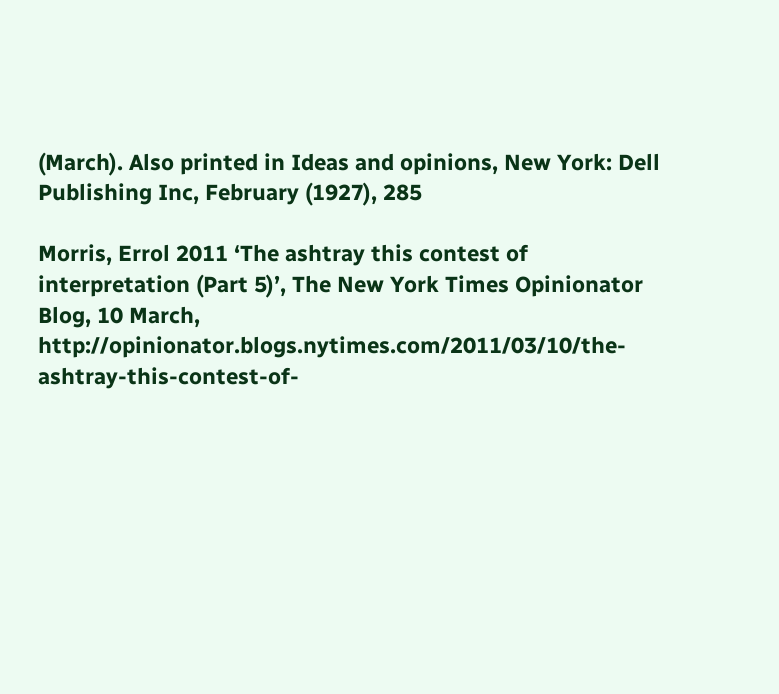(March). Also printed in Ideas and opinions, New York: Dell Publishing Inc, February (1927), 285

Morris, Errol 2011 ‘The ashtray this contest of interpretation (Part 5)’, The New York Times Opinionator Blog, 10 March, http://opinionator.blogs.nytimes.com/2011/03/10/the-ashtray-this-contest-of-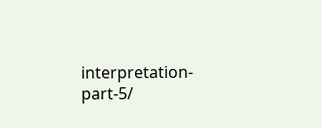interpretation-part-5/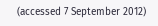(accessed 7 September 2012)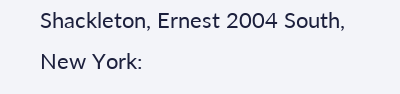Shackleton, Ernest 2004 South, New York: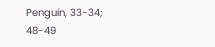Penguin, 33-34; 48-49